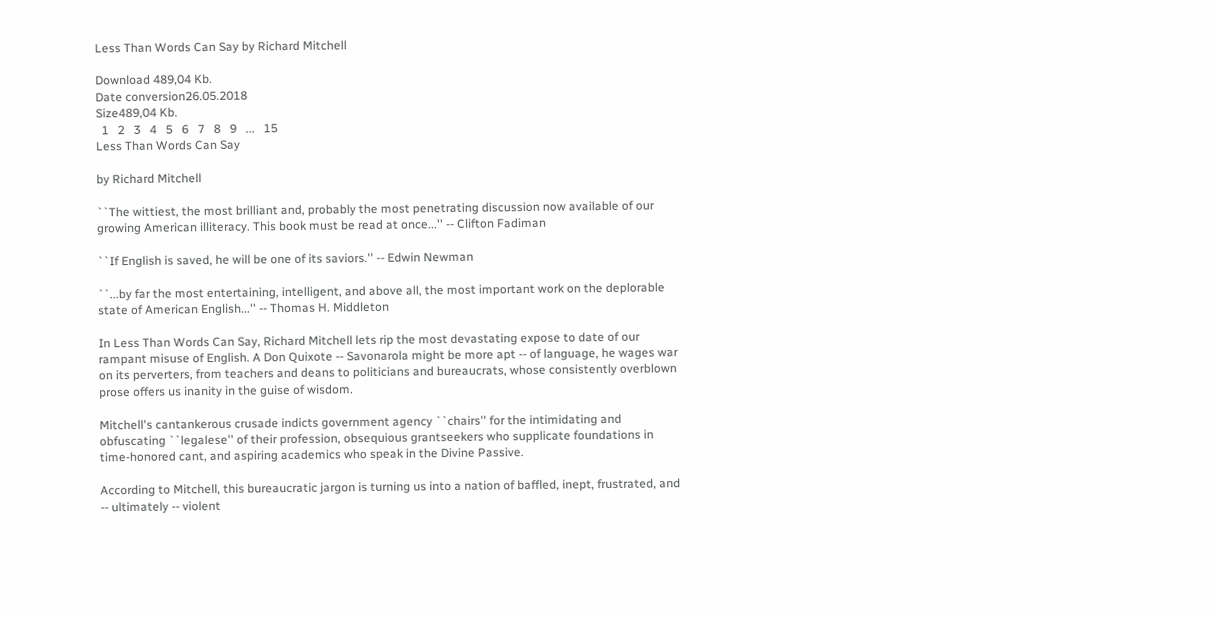Less Than Words Can Say by Richard Mitchell

Download 489,04 Kb.
Date conversion26.05.2018
Size489,04 Kb.
  1   2   3   4   5   6   7   8   9   ...   15
Less Than Words Can Say

by Richard Mitchell

``The wittiest, the most brilliant and, probably the most penetrating discussion now available of our growing American illiteracy. This book must be read at once...'' -- Clifton Fadiman

``If English is saved, he will be one of its saviors.'' -- Edwin Newman

``...by far the most entertaining, intelligent, and above all, the most important work on the deplorable state of American English...'' -- Thomas H. Middleton

In Less Than Words Can Say, Richard Mitchell lets rip the most devastating expose to date of our rampant misuse of English. A Don Quixote -- Savonarola might be more apt -- of language, he wages war on its perverters, from teachers and deans to politicians and bureaucrats, whose consistently overblown prose offers us inanity in the guise of wisdom.

Mitchell's cantankerous crusade indicts government agency ``chairs'' for the intimidating and obfuscating ``legalese'' of their profession, obsequious grantseekers who supplicate foundations in time-honored cant, and aspiring academics who speak in the Divine Passive.

According to Mitchell, this bureaucratic jargon is turning us into a nation of baffled, inept, frustrated, and -- ultimately -- violent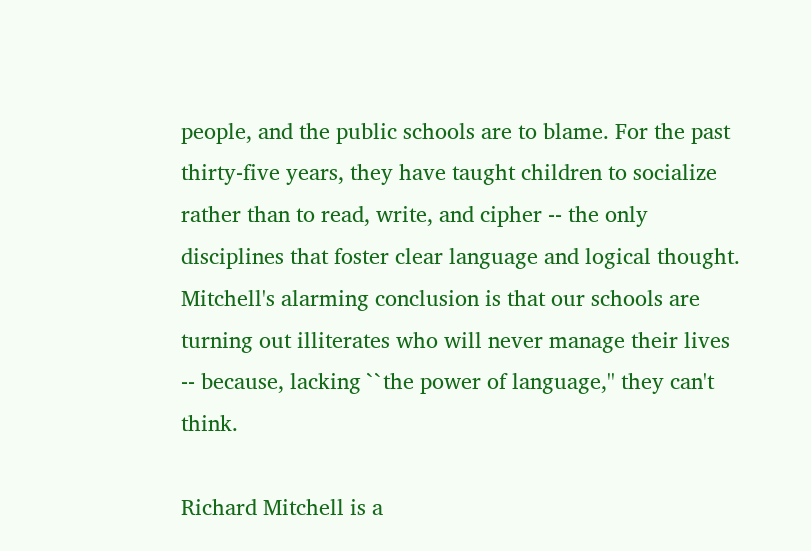people, and the public schools are to blame. For the past thirty-five years, they have taught children to socialize rather than to read, write, and cipher -- the only disciplines that foster clear language and logical thought. Mitchell's alarming conclusion is that our schools are turning out illiterates who will never manage their lives -- because, lacking ``the power of language,'' they can't think.

Richard Mitchell is a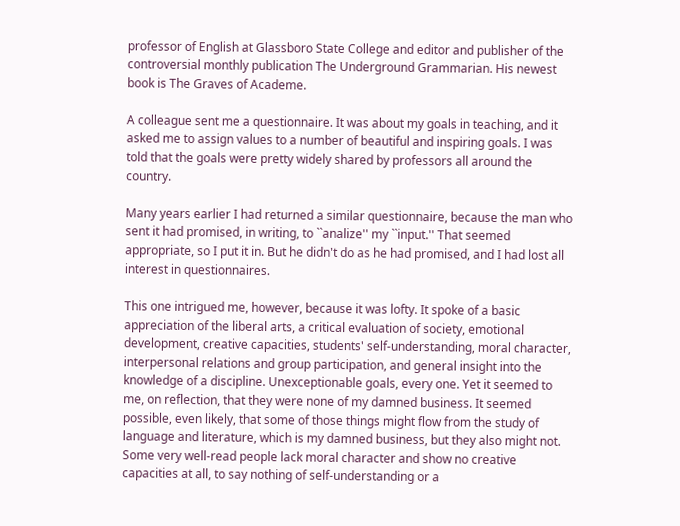professor of English at Glassboro State College and editor and publisher of the controversial monthly publication The Underground Grammarian. His newest book is The Graves of Academe.

A colleague sent me a questionnaire. It was about my goals in teaching, and it asked me to assign values to a number of beautiful and inspiring goals. I was told that the goals were pretty widely shared by professors all around the country.

Many years earlier I had returned a similar questionnaire, because the man who sent it had promised, in writing, to ``analize'' my ``input.'' That seemed appropriate, so I put it in. But he didn't do as he had promised, and I had lost all interest in questionnaires.

This one intrigued me, however, because it was lofty. It spoke of a basic appreciation of the liberal arts, a critical evaluation of society, emotional development, creative capacities, students' self-understanding, moral character, interpersonal relations and group participation, and general insight into the knowledge of a discipline. Unexceptionable goals, every one. Yet it seemed to me, on reflection, that they were none of my damned business. It seemed possible, even likely, that some of those things might flow from the study of language and literature, which is my damned business, but they also might not. Some very well-read people lack moral character and show no creative capacities at all, to say nothing of self-understanding or a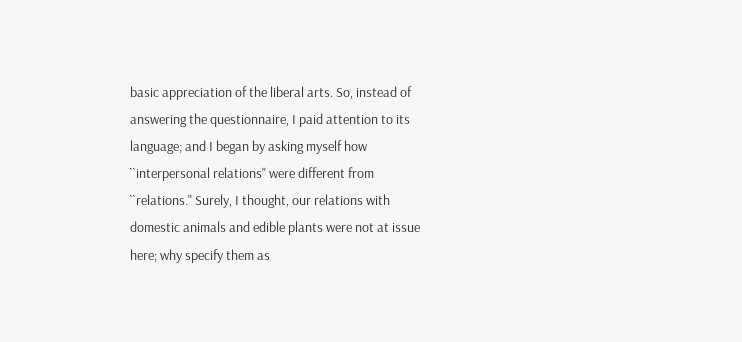basic appreciation of the liberal arts. So, instead of answering the questionnaire, I paid attention to its language; and I began by asking myself how ``interpersonal relations'' were different from ``relations.'' Surely, I thought, our relations with domestic animals and edible plants were not at issue here; why specify them as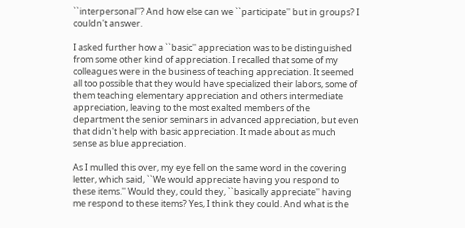``interpersonal''? And how else can we ``participate'' but in groups? I couldn't answer.

I asked further how a ``basic'' appreciation was to be distinguished from some other kind of appreciation. I recalled that some of my colleagues were in the business of teaching appreciation. It seemed all too possible that they would have specialized their labors, some of them teaching elementary appreciation and others intermediate appreciation, leaving to the most exalted members of the department the senior seminars in advanced appreciation, but even that didn't help with basic appreciation. It made about as much sense as blue appreciation.

As I mulled this over, my eye fell on the same word in the covering letter, which said, ``We would appreciate having you respond to these items.'' Would they, could they, ``basically appreciate'' having me respond to these items? Yes, I think they could. And what is the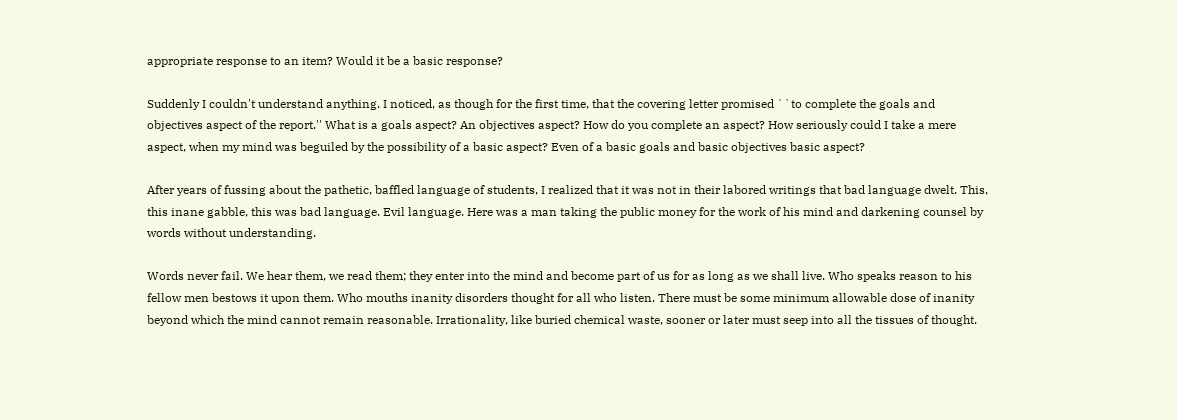appropriate response to an item? Would it be a basic response?

Suddenly I couldn't understand anything. I noticed, as though for the first time, that the covering letter promised ``to complete the goals and objectives aspect of the report.'' What is a goals aspect? An objectives aspect? How do you complete an aspect? How seriously could I take a mere aspect, when my mind was beguiled by the possibility of a basic aspect? Even of a basic goals and basic objectives basic aspect?

After years of fussing about the pathetic, baffled language of students, I realized that it was not in their labored writings that bad language dwelt. This, this inane gabble, this was bad language. Evil language. Here was a man taking the public money for the work of his mind and darkening counsel by words without understanding.

Words never fail. We hear them, we read them; they enter into the mind and become part of us for as long as we shall live. Who speaks reason to his fellow men bestows it upon them. Who mouths inanity disorders thought for all who listen. There must be some minimum allowable dose of inanity beyond which the mind cannot remain reasonable. Irrationality, like buried chemical waste, sooner or later must seep into all the tissues of thought.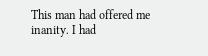This man had offered me inanity. I had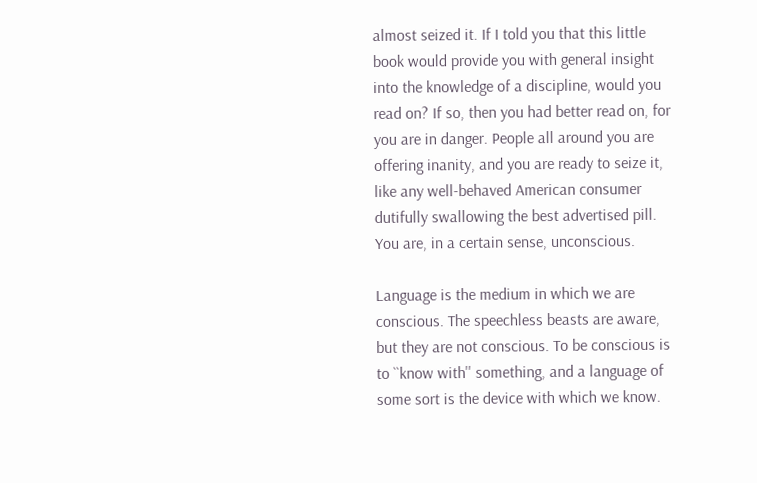almost seized it. If I told you that this little book would provide you with general insight into the knowledge of a discipline, would you read on? If so, then you had better read on, for you are in danger. People all around you are offering inanity, and you are ready to seize it, like any well-behaved American consumer dutifully swallowing the best advertised pill. You are, in a certain sense, unconscious.

Language is the medium in which we are conscious. The speechless beasts are aware, but they are not conscious. To be conscious is to ``know with'' something, and a language of some sort is the device with which we know.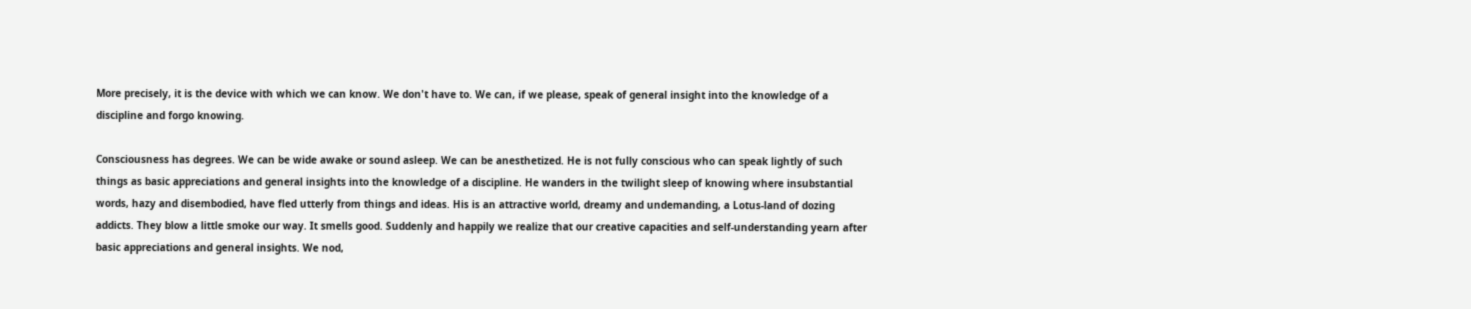More precisely, it is the device with which we can know. We don't have to. We can, if we please, speak of general insight into the knowledge of a discipline and forgo knowing.

Consciousness has degrees. We can be wide awake or sound asleep. We can be anesthetized. He is not fully conscious who can speak lightly of such things as basic appreciations and general insights into the knowledge of a discipline. He wanders in the twilight sleep of knowing where insubstantial words, hazy and disembodied, have fled utterly from things and ideas. His is an attractive world, dreamy and undemanding, a Lotus-land of dozing addicts. They blow a little smoke our way. It smells good. Suddenly and happily we realize that our creative capacities and self-understanding yearn after basic appreciations and general insights. We nod,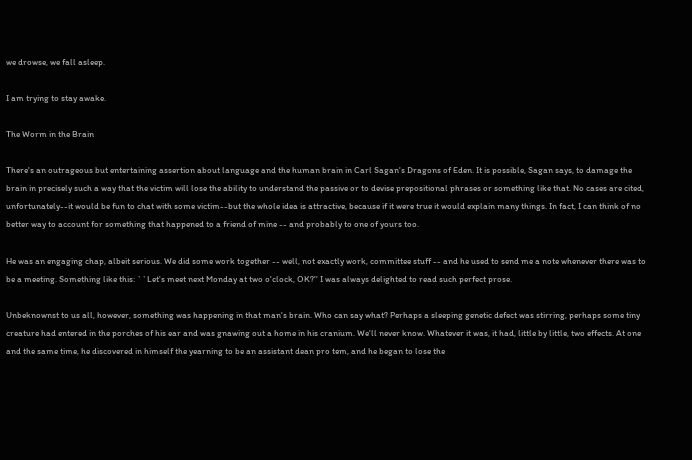we drowse, we fall asleep.

I am trying to stay awake.

The Worm in the Brain

There's an outrageous but entertaining assertion about language and the human brain in Carl Sagan's Dragons of Eden. It is possible, Sagan says, to damage the brain in precisely such a way that the victim will lose the ability to understand the passive or to devise prepositional phrases or something like that. No cases are cited, unfortunately--it would be fun to chat with some victim--but the whole idea is attractive, because if it were true it would explain many things. In fact, I can think of no better way to account for something that happened to a friend of mine -- and probably to one of yours too.

He was an engaging chap, albeit serious. We did some work together -- well, not exactly work, committee stuff -- and he used to send me a note whenever there was to be a meeting. Something like this: ``Let's meet next Monday at two o'clock, OK?'' I was always delighted to read such perfect prose.

Unbeknownst to us all, however, something was happening in that man's brain. Who can say what? Perhaps a sleeping genetic defect was stirring, perhaps some tiny creature had entered in the porches of his ear and was gnawing out a home in his cranium. We'll never know. Whatever it was, it had, little by little, two effects. At one and the same time, he discovered in himself the yearning to be an assistant dean pro tem, and he began to lose the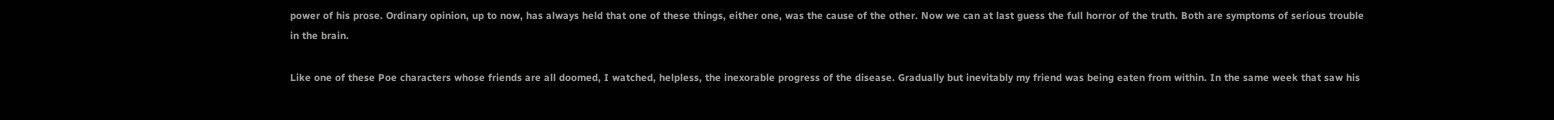power of his prose. Ordinary opinion, up to now, has always held that one of these things, either one, was the cause of the other. Now we can at last guess the full horror of the truth. Both are symptoms of serious trouble in the brain.

Like one of these Poe characters whose friends are all doomed, I watched, helpless, the inexorable progress of the disease. Gradually but inevitably my friend was being eaten from within. In the same week that saw his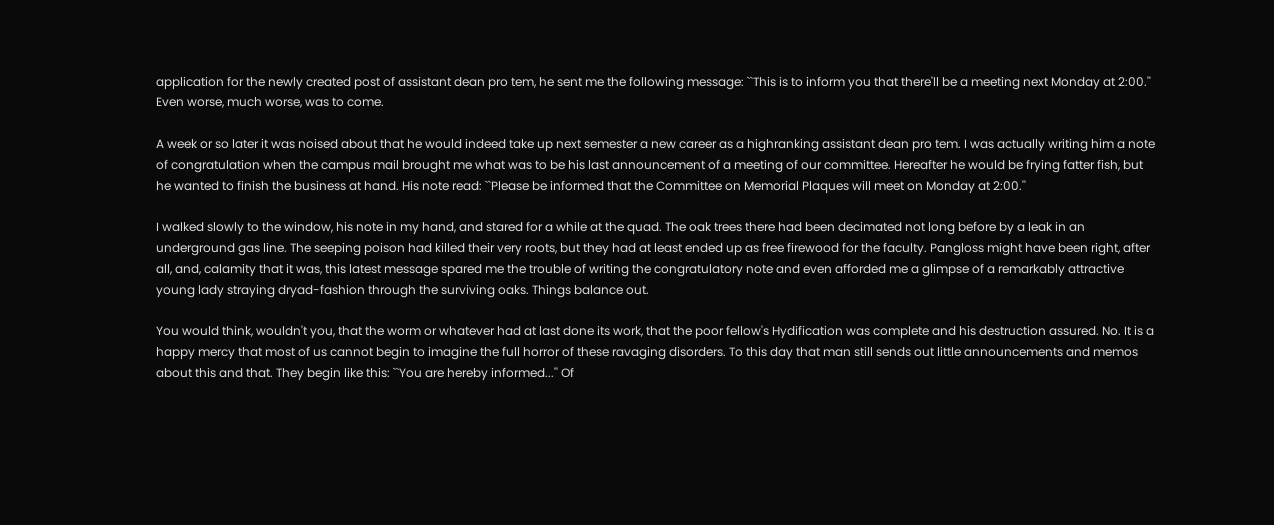application for the newly created post of assistant dean pro tem, he sent me the following message: ``This is to inform you that there'll be a meeting next Monday at 2:00.'' Even worse, much worse, was to come.

A week or so later it was noised about that he would indeed take up next semester a new career as a highranking assistant dean pro tem. I was actually writing him a note of congratulation when the campus mail brought me what was to be his last announcement of a meeting of our committee. Hereafter he would be frying fatter fish, but he wanted to finish the business at hand. His note read: ``Please be informed that the Committee on Memorial Plaques will meet on Monday at 2:00.''

I walked slowly to the window, his note in my hand, and stared for a while at the quad. The oak trees there had been decimated not long before by a leak in an underground gas line. The seeping poison had killed their very roots, but they had at least ended up as free firewood for the faculty. Pangloss might have been right, after all, and, calamity that it was, this latest message spared me the trouble of writing the congratulatory note and even afforded me a glimpse of a remarkably attractive young lady straying dryad-fashion through the surviving oaks. Things balance out.

You would think, wouldn't you, that the worm or whatever had at last done its work, that the poor fellow's Hydification was complete and his destruction assured. No. It is a happy mercy that most of us cannot begin to imagine the full horror of these ravaging disorders. To this day that man still sends out little announcements and memos about this and that. They begin like this: ``You are hereby informed...'' Of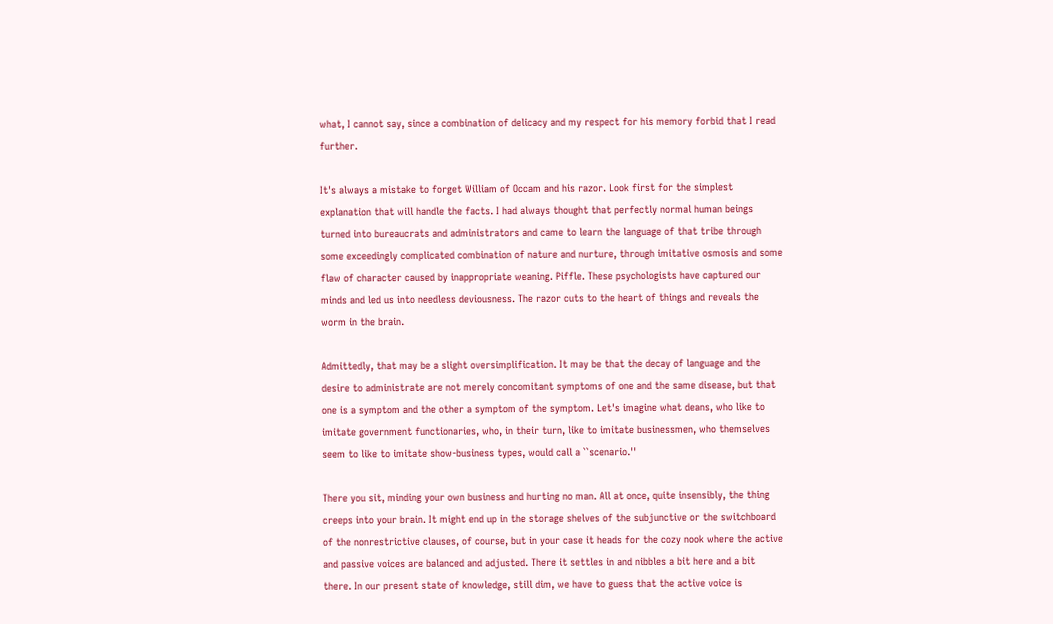what, I cannot say, since a combination of delicacy and my respect for his memory forbid that I read further.

It's always a mistake to forget William of Occam and his razor. Look first for the simplest explanation that will handle the facts. I had always thought that perfectly normal human beings turned into bureaucrats and administrators and came to learn the language of that tribe through some exceedingly complicated combination of nature and nurture, through imitative osmosis and some flaw of character caused by inappropriate weaning. Piffle. These psychologists have captured our minds and led us into needless deviousness. The razor cuts to the heart of things and reveals the worm in the brain.

Admittedly, that may be a slight oversimplification. It may be that the decay of language and the desire to administrate are not merely concomitant symptoms of one and the same disease, but that one is a symptom and the other a symptom of the symptom. Let's imagine what deans, who like to imitate government functionaries, who, in their turn, like to imitate businessmen, who themselves seem to like to imitate show-business types, would call a ``scenario.''

There you sit, minding your own business and hurting no man. All at once, quite insensibly, the thing creeps into your brain. It might end up in the storage shelves of the subjunctive or the switchboard of the nonrestrictive clauses, of course, but in your case it heads for the cozy nook where the active and passive voices are balanced and adjusted. There it settles in and nibbles a bit here and a bit there. In our present state of knowledge, still dim, we have to guess that the active voice is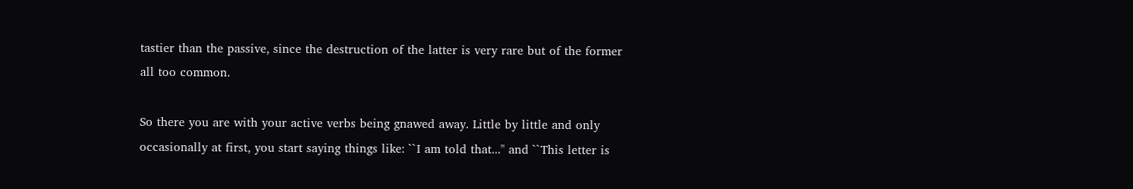tastier than the passive, since the destruction of the latter is very rare but of the former all too common.

So there you are with your active verbs being gnawed away. Little by little and only occasionally at first, you start saying things like: ``I am told that...'' and ``This letter is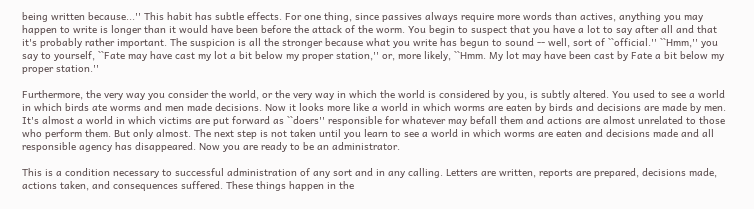being written because...'' This habit has subtle effects. For one thing, since passives always require more words than actives, anything you may happen to write is longer than it would have been before the attack of the worm. You begin to suspect that you have a lot to say after all and that it's probably rather important. The suspicion is all the stronger because what you write has begun to sound -- well, sort of ``official.'' ``Hmm,'' you say to yourself, ``Fate may have cast my lot a bit below my proper station,'' or, more likely, ``Hmm. My lot may have been cast by Fate a bit below my proper station.''

Furthermore, the very way you consider the world, or the very way in which the world is considered by you, is subtly altered. You used to see a world in which birds ate worms and men made decisions. Now it looks more like a world in which worms are eaten by birds and decisions are made by men. It's almost a world in which victims are put forward as ``doers'' responsible for whatever may befall them and actions are almost unrelated to those who perform them. But only almost. The next step is not taken until you learn to see a world in which worms are eaten and decisions made and all responsible agency has disappeared. Now you are ready to be an administrator.

This is a condition necessary to successful administration of any sort and in any calling. Letters are written, reports are prepared, decisions made, actions taken, and consequences suffered. These things happen in the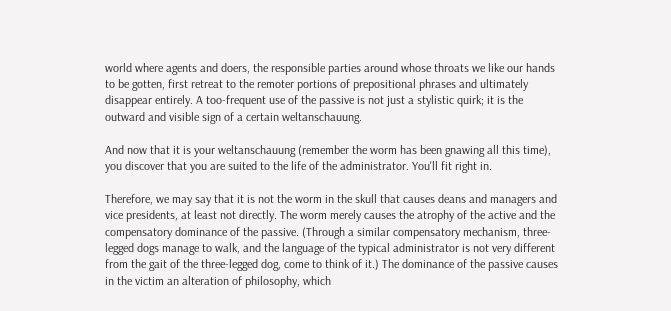world where agents and doers, the responsible parties around whose throats we like our hands to be gotten, first retreat to the remoter portions of prepositional phrases and ultimately disappear entirely. A too-frequent use of the passive is not just a stylistic quirk; it is the outward and visible sign of a certain weltanschauung.

And now that it is your weltanschauung (remember the worm has been gnawing all this time), you discover that you are suited to the life of the administrator. You'll fit right in.

Therefore, we may say that it is not the worm in the skull that causes deans and managers and vice presidents, at least not directly. The worm merely causes the atrophy of the active and the compensatory dominance of the passive. (Through a similar compensatory mechanism, three-legged dogs manage to walk, and the language of the typical administrator is not very different from the gait of the three-legged dog, come to think of it.) The dominance of the passive causes in the victim an alteration of philosophy, which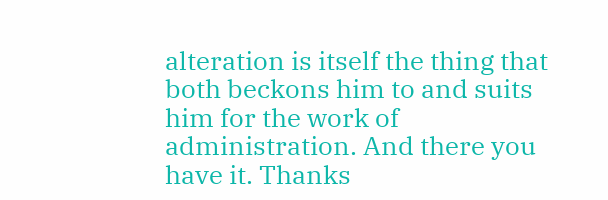alteration is itself the thing that both beckons him to and suits him for the work of administration. And there you have it. Thanks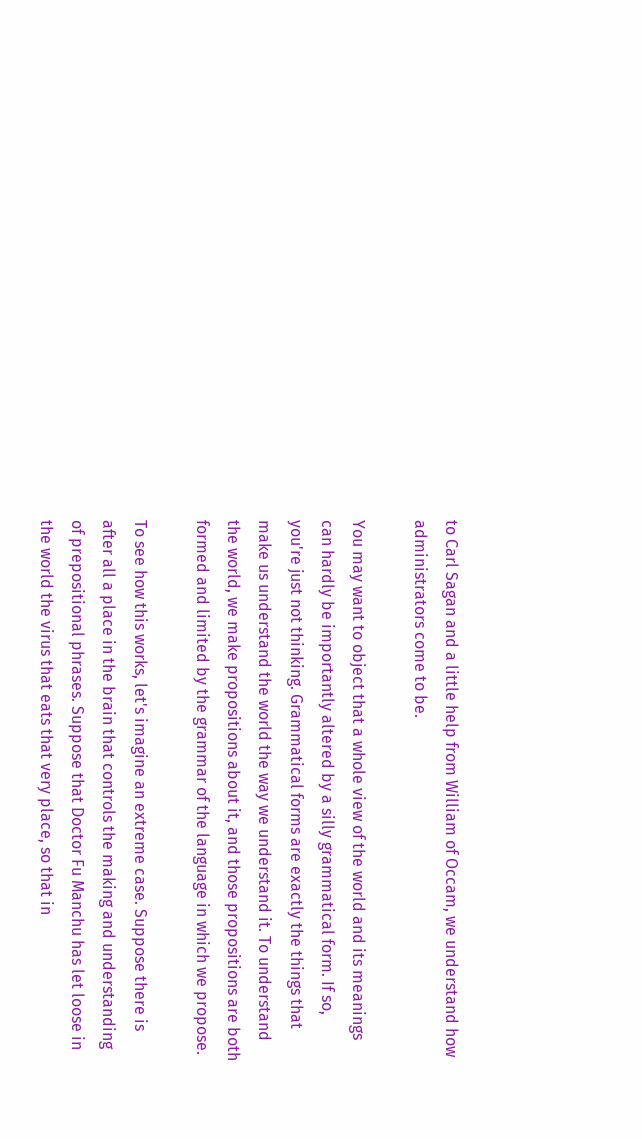to Carl Sagan and a little help from William of Occam, we understand how administrators come to be.

You may want to object that a whole view of the world and its meanings can hardly be importantly altered by a silly grammatical form. If so, you're just not thinking. Grammatical forms are exactly the things that make us understand the world the way we understand it. To understand the world, we make propositions about it, and those propositions are both formed and limited by the grammar of the language in which we propose.

To see how this works, let's imagine an extreme case. Suppose there is after all a place in the brain that controls the making and understanding of prepositional phrases. Suppose that Doctor Fu Manchu has let loose in the world the virus that eats that very place, so that in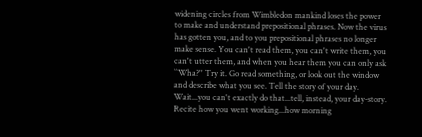widening circles from Wimbledon mankind loses the power to make and understand prepositional phrases. Now the virus has gotten you, and to you prepositional phrases no longer make sense. You can't read them, you can't write them, you can't utter them, and when you hear them you can only ask ``Wha?'' Try it. Go read something, or look out the window and describe what you see. Tell the story of your day. Wait...you can't exactly do that...tell, instead, your day-story. Recite how you went working...how morning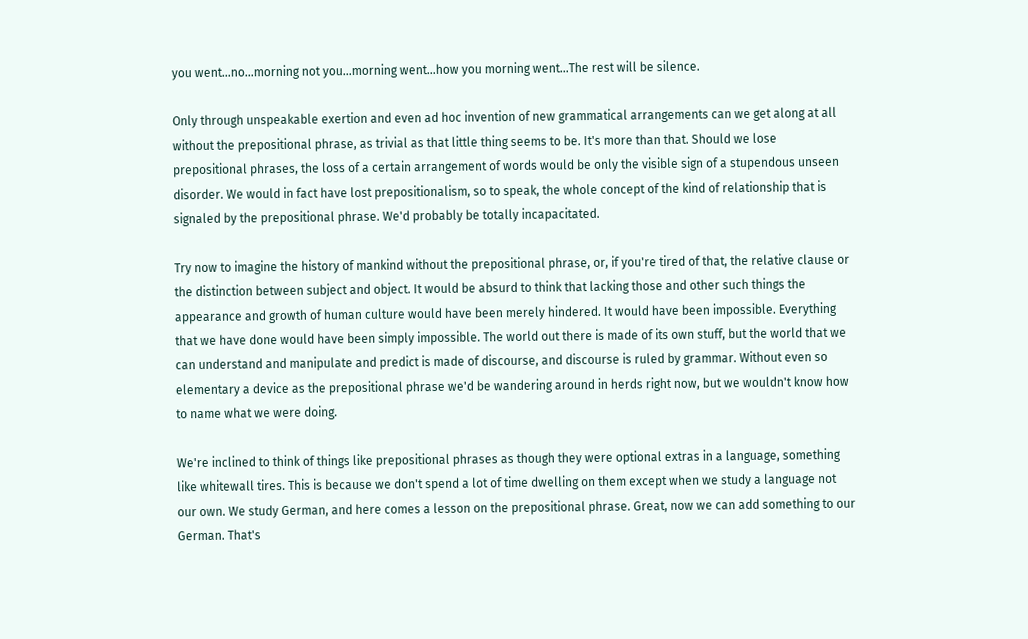you went...no...morning not you...morning went...how you morning went...The rest will be silence.

Only through unspeakable exertion and even ad hoc invention of new grammatical arrangements can we get along at all without the prepositional phrase, as trivial as that little thing seems to be. It's more than that. Should we lose prepositional phrases, the loss of a certain arrangement of words would be only the visible sign of a stupendous unseen disorder. We would in fact have lost prepositionalism, so to speak, the whole concept of the kind of relationship that is signaled by the prepositional phrase. We'd probably be totally incapacitated.

Try now to imagine the history of mankind without the prepositional phrase, or, if you're tired of that, the relative clause or the distinction between subject and object. It would be absurd to think that lacking those and other such things the appearance and growth of human culture would have been merely hindered. It would have been impossible. Everything that we have done would have been simply impossible. The world out there is made of its own stuff, but the world that we can understand and manipulate and predict is made of discourse, and discourse is ruled by grammar. Without even so elementary a device as the prepositional phrase we'd be wandering around in herds right now, but we wouldn't know how to name what we were doing.

We're inclined to think of things like prepositional phrases as though they were optional extras in a language, something like whitewall tires. This is because we don't spend a lot of time dwelling on them except when we study a language not our own. We study German, and here comes a lesson on the prepositional phrase. Great, now we can add something to our German. That's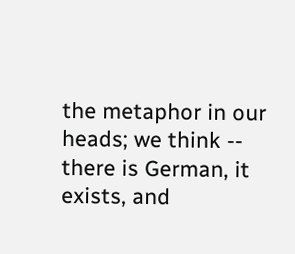the metaphor in our heads; we think -- there is German, it exists, and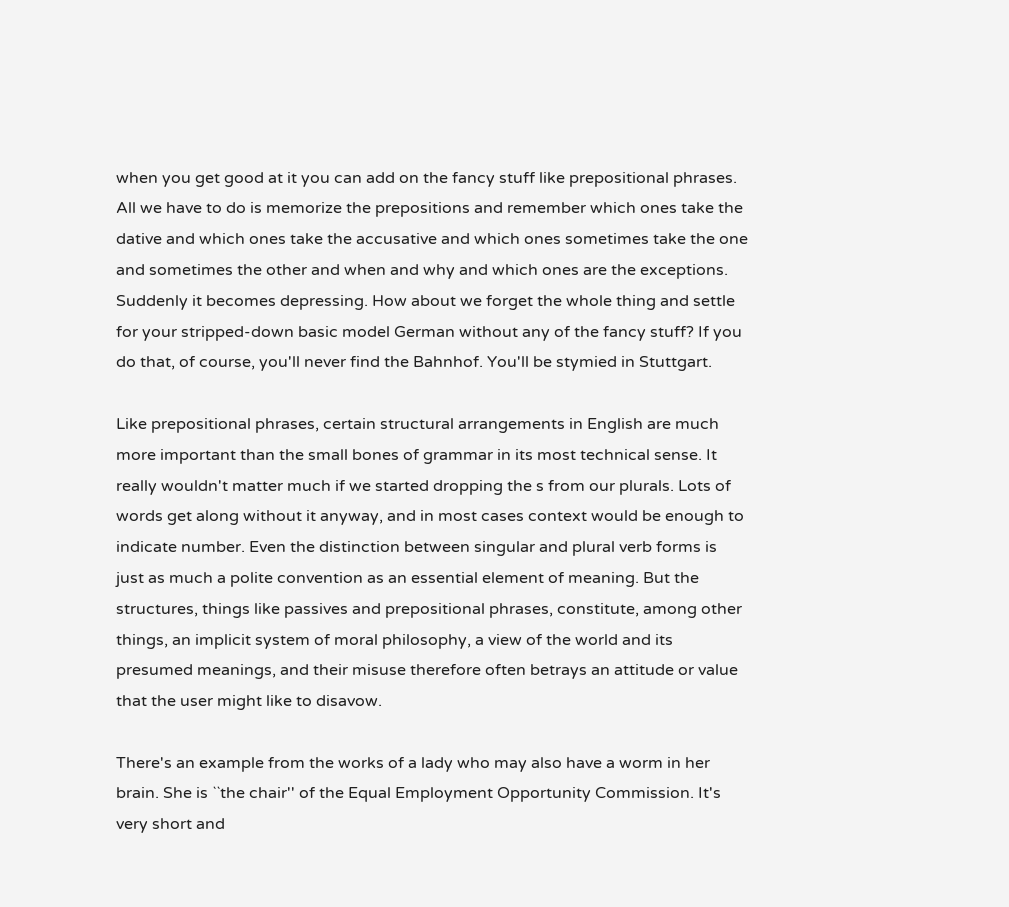when you get good at it you can add on the fancy stuff like prepositional phrases. All we have to do is memorize the prepositions and remember which ones take the dative and which ones take the accusative and which ones sometimes take the one and sometimes the other and when and why and which ones are the exceptions. Suddenly it becomes depressing. How about we forget the whole thing and settle for your stripped-down basic model German without any of the fancy stuff? If you do that, of course, you'll never find the Bahnhof. You'll be stymied in Stuttgart.

Like prepositional phrases, certain structural arrangements in English are much more important than the small bones of grammar in its most technical sense. It really wouldn't matter much if we started dropping the s from our plurals. Lots of words get along without it anyway, and in most cases context would be enough to indicate number. Even the distinction between singular and plural verb forms is just as much a polite convention as an essential element of meaning. But the structures, things like passives and prepositional phrases, constitute, among other things, an implicit system of moral philosophy, a view of the world and its presumed meanings, and their misuse therefore often betrays an attitude or value that the user might like to disavow.

There's an example from the works of a lady who may also have a worm in her brain. She is ``the chair'' of the Equal Employment Opportunity Commission. It's very short and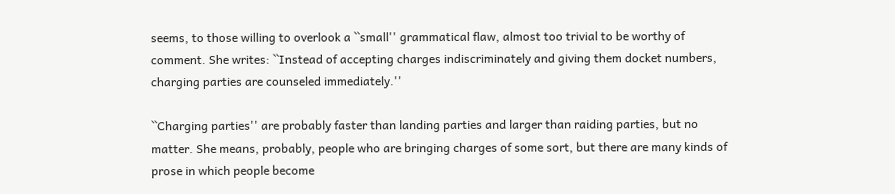seems, to those willing to overlook a ``small'' grammatical flaw, almost too trivial to be worthy of comment. She writes: ``Instead of accepting charges indiscriminately and giving them docket numbers, charging parties are counseled immediately.''

``Charging parties'' are probably faster than landing parties and larger than raiding parties, but no matter. She means, probably, people who are bringing charges of some sort, but there are many kinds of prose in which people become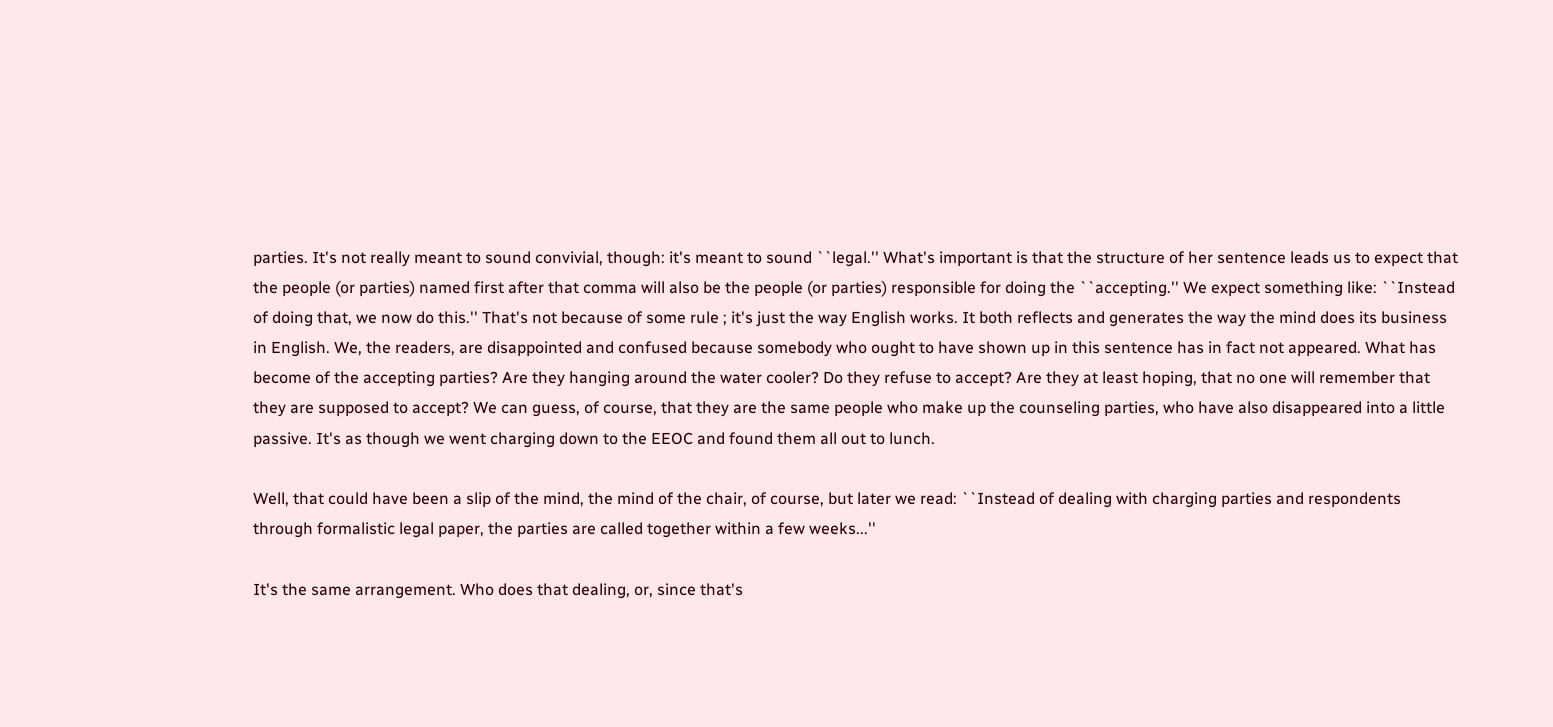parties. It's not really meant to sound convivial, though: it's meant to sound ``legal.'' What's important is that the structure of her sentence leads us to expect that the people (or parties) named first after that comma will also be the people (or parties) responsible for doing the ``accepting.'' We expect something like: ``Instead of doing that, we now do this.'' That's not because of some rule ; it's just the way English works. It both reflects and generates the way the mind does its business in English. We, the readers, are disappointed and confused because somebody who ought to have shown up in this sentence has in fact not appeared. What has become of the accepting parties? Are they hanging around the water cooler? Do they refuse to accept? Are they at least hoping, that no one will remember that they are supposed to accept? We can guess, of course, that they are the same people who make up the counseling parties, who have also disappeared into a little passive. It's as though we went charging down to the EEOC and found them all out to lunch.

Well, that could have been a slip of the mind, the mind of the chair, of course, but later we read: ``Instead of dealing with charging parties and respondents through formalistic legal paper, the parties are called together within a few weeks...''

It's the same arrangement. Who does that dealing, or, since that's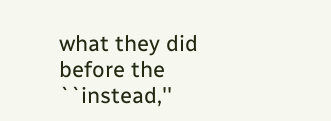what they did before the ``instead,''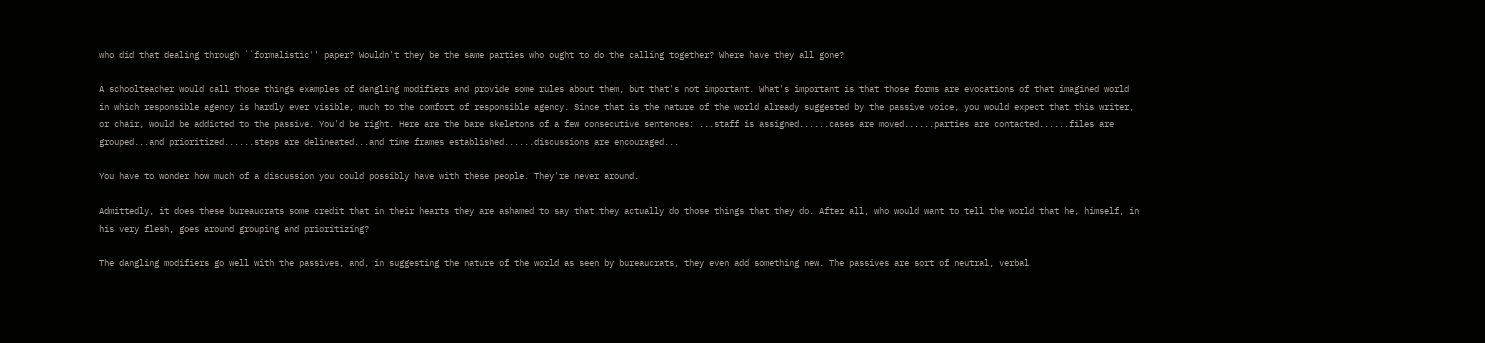who did that dealing through ``formalistic'' paper? Wouldn't they be the same parties who ought to do the calling together? Where have they all gone?

A schoolteacher would call those things examples of dangling modifiers and provide some rules about them, but that's not important. What's important is that those forms are evocations of that imagined world in which responsible agency is hardly ever visible, much to the comfort of responsible agency. Since that is the nature of the world already suggested by the passive voice, you would expect that this writer, or chair, would be addicted to the passive. You'd be right. Here are the bare skeletons of a few consecutive sentences: ...staff is assigned......cases are moved......parties are contacted......files are grouped...and prioritized......steps are delineated...and time frames established......discussions are encouraged...

You have to wonder how much of a discussion you could possibly have with these people. They're never around.

Admittedly, it does these bureaucrats some credit that in their hearts they are ashamed to say that they actually do those things that they do. After all, who would want to tell the world that he, himself, in his very flesh, goes around grouping and prioritizing?

The dangling modifiers go well with the passives, and, in suggesting the nature of the world as seen by bureaucrats, they even add something new. The passives are sort of neutral, verbal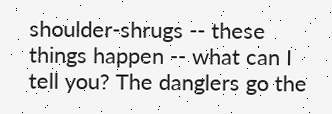shoulder-shrugs -- these things happen -- what can I tell you? The danglers go the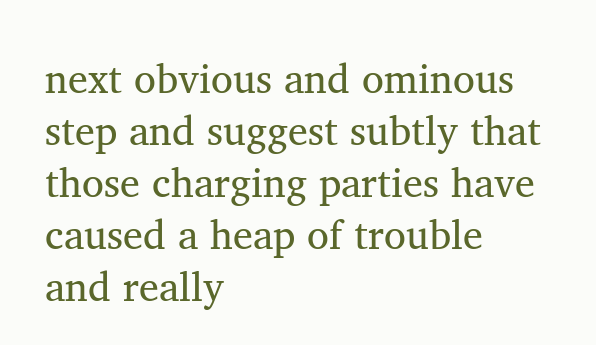next obvious and ominous step and suggest subtly that those charging parties have caused a heap of trouble and really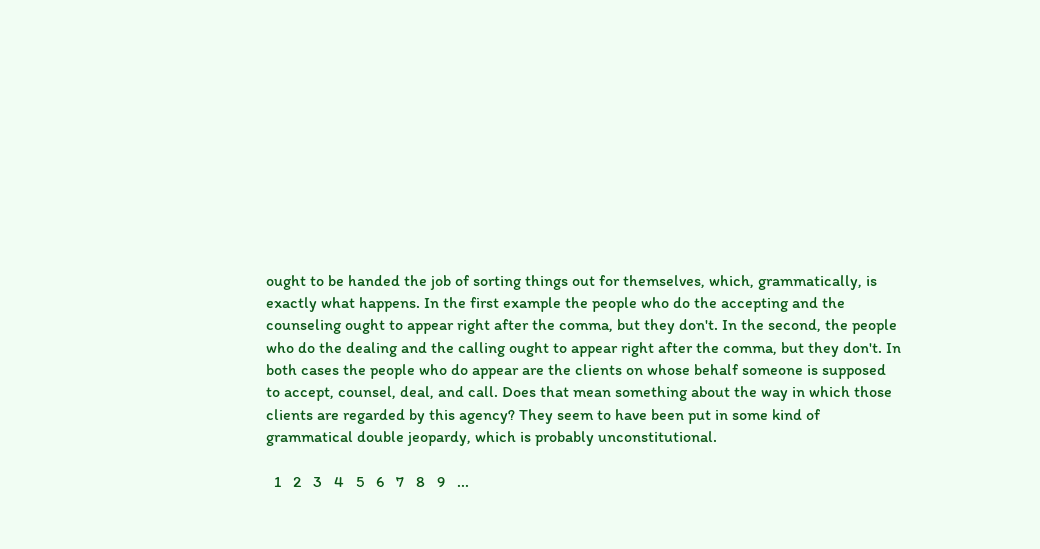ought to be handed the job of sorting things out for themselves, which, grammatically, is exactly what happens. In the first example the people who do the accepting and the counseling ought to appear right after the comma, but they don't. In the second, the people who do the dealing and the calling ought to appear right after the comma, but they don't. In both cases the people who do appear are the clients on whose behalf someone is supposed to accept, counsel, deal, and call. Does that mean something about the way in which those clients are regarded by this agency? They seem to have been put in some kind of grammatical double jeopardy, which is probably unconstitutional.

  1   2   3   4   5   6   7   8   9   ...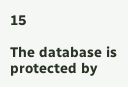15

The database is protected by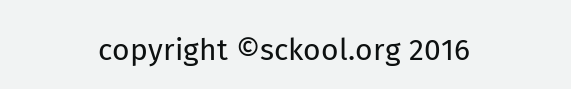copyright ©sckool.org 2016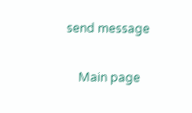send message

    Main page